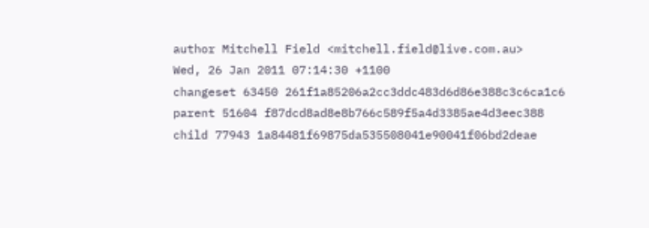author Mitchell Field <mitchell.field@live.com.au>
Wed, 26 Jan 2011 07:14:30 +1100
changeset 63450 261f1a85206a2cc3ddc483d6d86e388c3c6ca1c6
parent 51604 f87dcd8ad8e8b766c589f5a4d3385ae4d3eec388
child 77943 1a84481f69875da535508041e90041f06bd2deae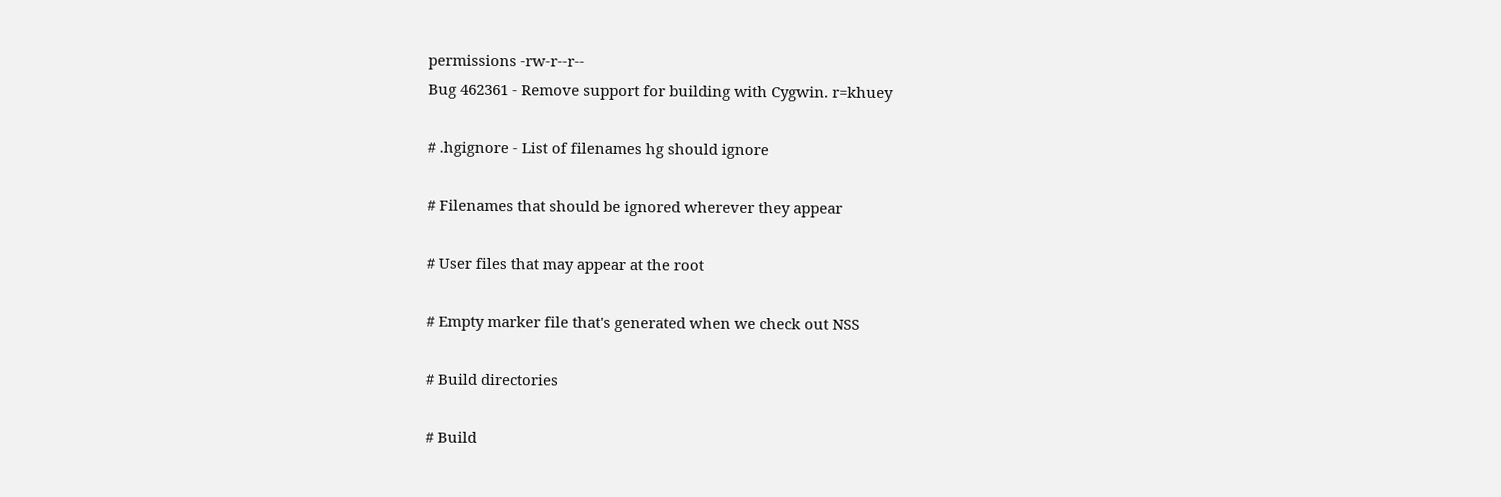permissions -rw-r--r--
Bug 462361 - Remove support for building with Cygwin. r=khuey

# .hgignore - List of filenames hg should ignore

# Filenames that should be ignored wherever they appear

# User files that may appear at the root

# Empty marker file that's generated when we check out NSS

# Build directories

# Build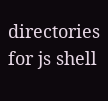directories for js shell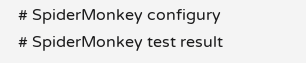# SpiderMonkey configury
# SpiderMonkey test result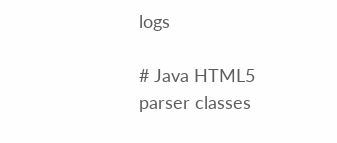logs

# Java HTML5 parser classes